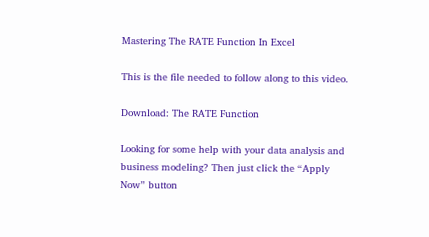Mastering The RATE Function In Excel

This is the file needed to follow along to this video.

Download: The RATE Function

Looking for some help with your data analysis and business modeling? Then just click the “Apply Now” button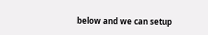below and we can setup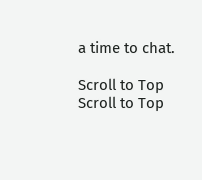a time to chat.

Scroll to Top
Scroll to Top